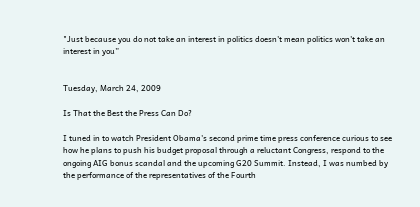"Just because you do not take an interest in politics doesn't mean politics won't take an interest in you”


Tuesday, March 24, 2009

Is That the Best the Press Can Do?

I tuned in to watch President Obama's second prime time press conference curious to see how he plans to push his budget proposal through a reluctant Congress, respond to the ongoing AIG bonus scandal and the upcoming G20 Summit. Instead, I was numbed by the performance of the representatives of the Fourth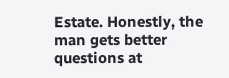Estate. Honestly, the man gets better questions at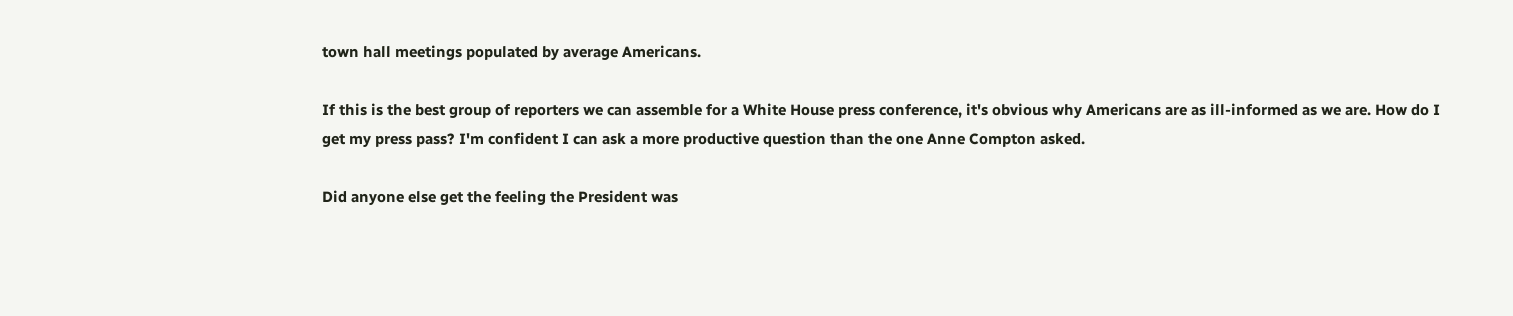town hall meetings populated by average Americans.

If this is the best group of reporters we can assemble for a White House press conference, it's obvious why Americans are as ill-informed as we are. How do I get my press pass? I'm confident I can ask a more productive question than the one Anne Compton asked.

Did anyone else get the feeling the President was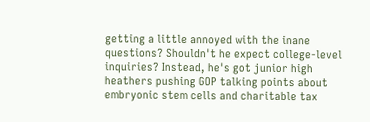getting a little annoyed with the inane questions? Shouldn't he expect college-level inquiries? Instead, he's got junior high heathers pushing GOP talking points about embryonic stem cells and charitable tax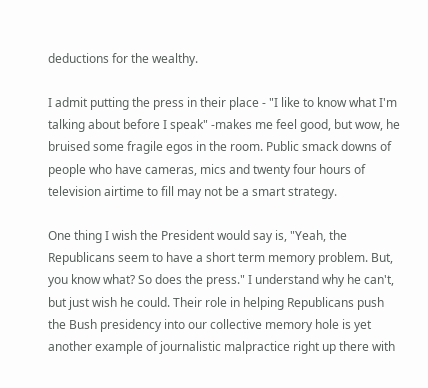deductions for the wealthy.

I admit putting the press in their place - "I like to know what I'm talking about before I speak" -makes me feel good, but wow, he bruised some fragile egos in the room. Public smack downs of people who have cameras, mics and twenty four hours of television airtime to fill may not be a smart strategy.

One thing I wish the President would say is, "Yeah, the Republicans seem to have a short term memory problem. But, you know what? So does the press." I understand why he can't, but just wish he could. Their role in helping Republicans push the Bush presidency into our collective memory hole is yet another example of journalistic malpractice right up there with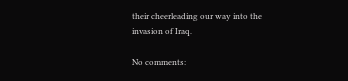their cheerleading our way into the invasion of Iraq.

No comments: